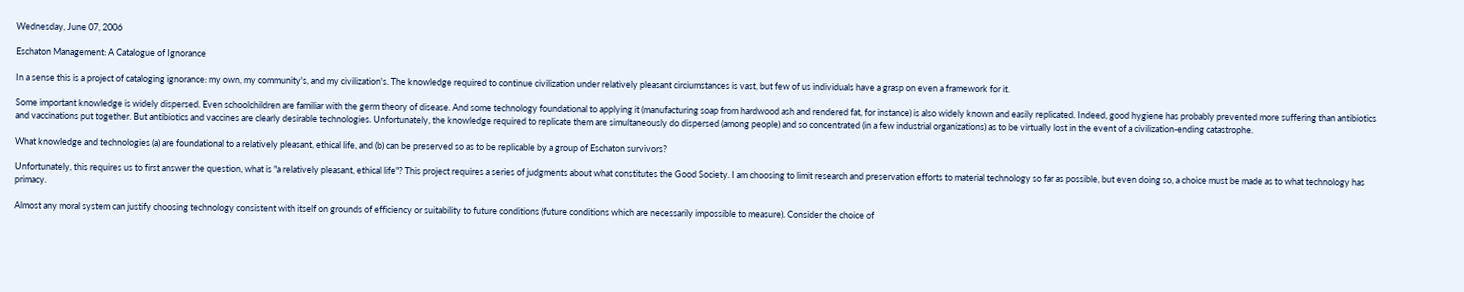Wednesday, June 07, 2006

Eschaton Management: A Catalogue of Ignorance

In a sense this is a project of cataloging ignorance: my own, my community's, and my civilization's. The knowledge required to continue civilization under relatively pleasant circiumstances is vast, but few of us individuals have a grasp on even a framework for it.

Some important knowledge is widely dispersed. Even schoolchildren are familiar with the germ theory of disease. And some technology foundational to applying it (manufacturing soap from hardwood ash and rendered fat, for instance) is also widely known and easily replicated. Indeed, good hygiene has probably prevented more suffering than antibiotics and vaccinations put together. But antibiotics and vaccines are clearly desirable technologies. Unfortunately, the knowledge required to replicate them are simultaneously do dispersed (among people) and so concentrated (in a few industrial organizations) as to be virtually lost in the event of a civilization-ending catastrophe.

What knowledge and technologies (a) are foundational to a relatively pleasant, ethical life, and (b) can be preserved so as to be replicable by a group of Eschaton survivors?

Unfortunately, this requires us to first answer the question, what is "a relatively pleasant, ethical life"? This project requires a series of judgments about what constitutes the Good Society. I am choosing to limit research and preservation efforts to material technology so far as possible, but even doing so, a choice must be made as to what technology has primacy.

Almost any moral system can justify choosing technology consistent with itself on grounds of efficiency or suitability to future conditions (future conditions which are necessarily impossible to measure). Consider the choice of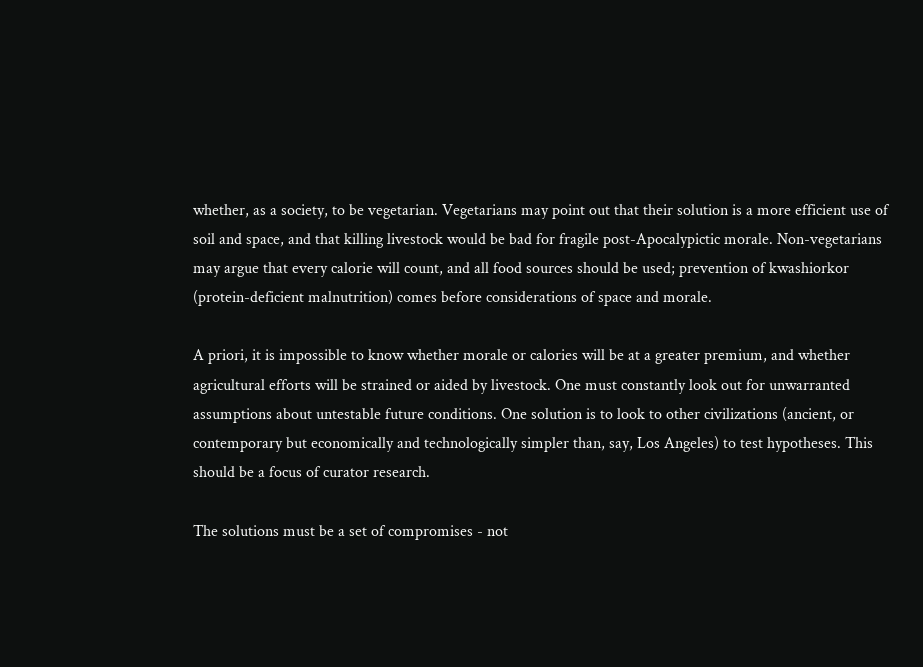whether, as a society, to be vegetarian. Vegetarians may point out that their solution is a more efficient use of soil and space, and that killing livestock would be bad for fragile post-Apocalypictic morale. Non-vegetarians may argue that every calorie will count, and all food sources should be used; prevention of kwashiorkor (protein-deficient malnutrition) comes before considerations of space and morale.

A priori, it is impossible to know whether morale or calories will be at a greater premium, and whether agricultural efforts will be strained or aided by livestock. One must constantly look out for unwarranted assumptions about untestable future conditions. One solution is to look to other civilizations (ancient, or contemporary but economically and technologically simpler than, say, Los Angeles) to test hypotheses. This should be a focus of curator research.

The solutions must be a set of compromises - not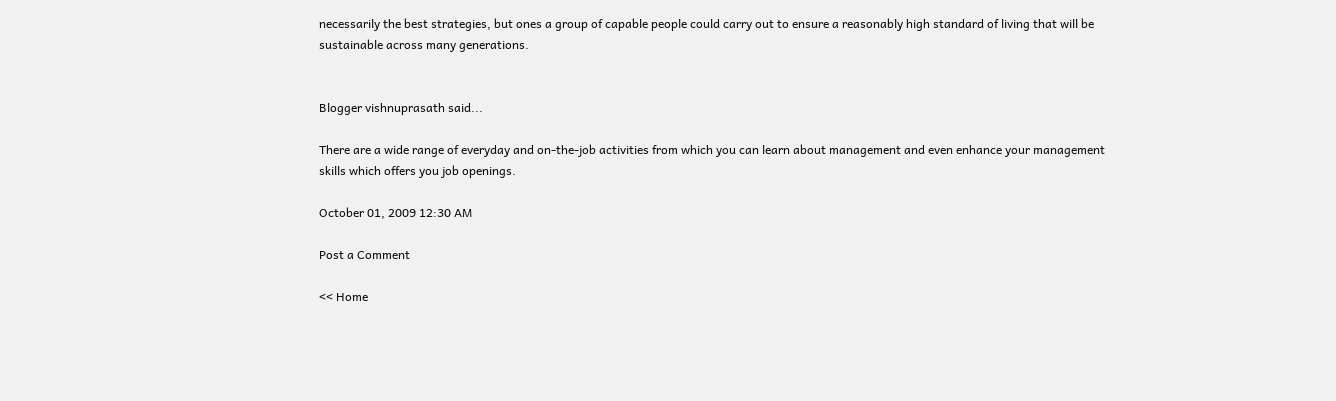necessarily the best strategies, but ones a group of capable people could carry out to ensure a reasonably high standard of living that will be sustainable across many generations.


Blogger vishnuprasath said...

There are a wide range of everyday and on-the-job activities from which you can learn about management and even enhance your management skills which offers you job openings.

October 01, 2009 12:30 AM

Post a Comment

<< Home